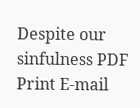Despite our sinfulness PDF Print E-mail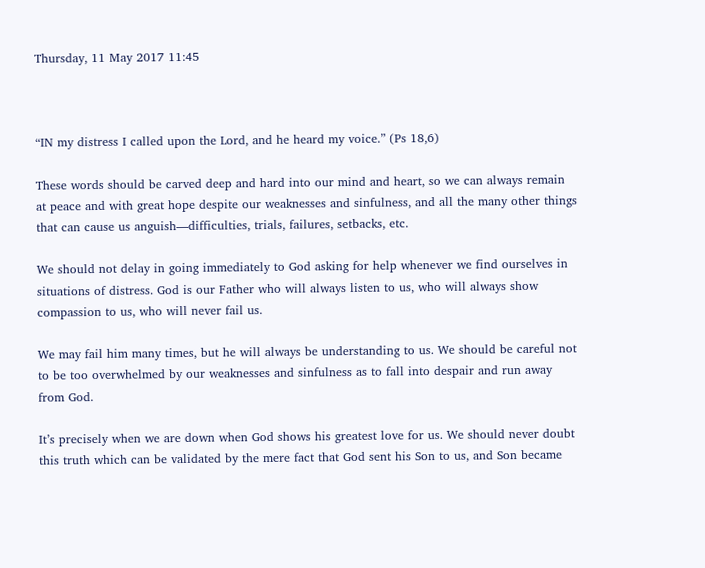Thursday, 11 May 2017 11:45



“IN my distress I called upon the Lord, and he heard my voice.” (Ps 18,6)

These words should be carved deep and hard into our mind and heart, so we can always remain at peace and with great hope despite our weaknesses and sinfulness, and all the many other things that can cause us anguish—difficulties, trials, failures, setbacks, etc.

We should not delay in going immediately to God asking for help whenever we find ourselves in situations of distress. God is our Father who will always listen to us, who will always show compassion to us, who will never fail us.

We may fail him many times, but he will always be understanding to us. We should be careful not to be too overwhelmed by our weaknesses and sinfulness as to fall into despair and run away from God.

It’s precisely when we are down when God shows his greatest love for us. We should never doubt this truth which can be validated by the mere fact that God sent his Son to us, and Son became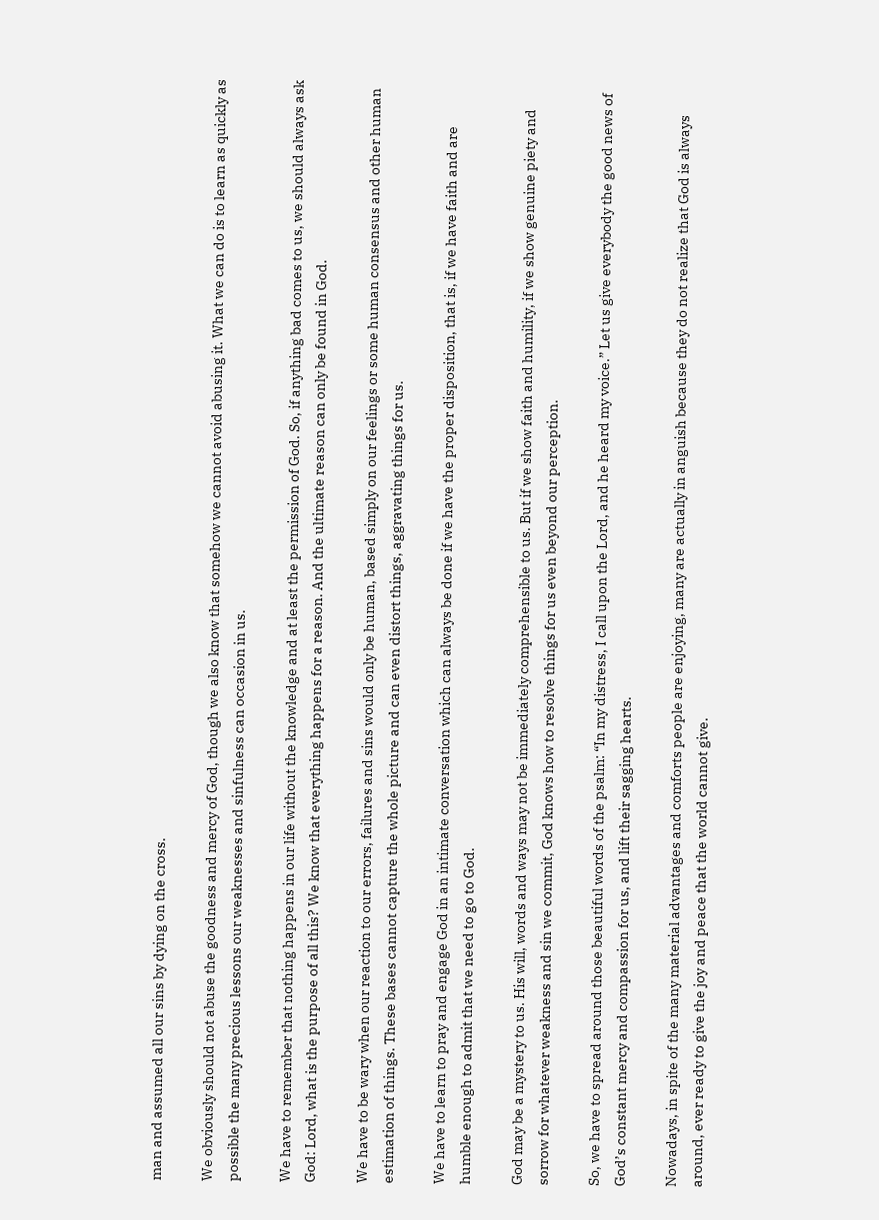man and assumed all our sins by dying on the cross.

We obviously should not abuse the goodness and mercy of God, though we also know that somehow we cannot avoid abusing it. What we can do is to learn as quickly as possible the many precious lessons our weaknesses and sinfulness can occasion in us.

We have to remember that nothing happens in our life without the knowledge and at least the permission of God. So, if anything bad comes to us, we should always ask God: Lord, what is the purpose of all this? We know that everything happens for a reason. And the ultimate reason can only be found in God.

We have to be wary when our reaction to our errors, failures and sins would only be human, based simply on our feelings or some human consensus and other human estimation of things. These bases cannot capture the whole picture and can even distort things, aggravating things for us.

We have to learn to pray and engage God in an intimate conversation which can always be done if we have the proper disposition, that is, if we have faith and are humble enough to admit that we need to go to God.

God may be a mystery to us. His will, words and ways may not be immediately comprehensible to us. But if we show faith and humility, if we show genuine piety and sorrow for whatever weakness and sin we commit, God knows how to resolve things for us even beyond our perception.

So, we have to spread around those beautiful words of the psalm: “In my distress, I call upon the Lord, and he heard my voice.” Let us give everybody the good news of God’s constant mercy and compassion for us, and lift their sagging hearts.

Nowadays, in spite of the many material advantages and comforts people are enjoying, many are actually in anguish because they do not realize that God is always around, ever ready to give the joy and peace that the world cannot give.